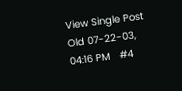View Single Post
Old 07-22-03, 04:16 PM   #4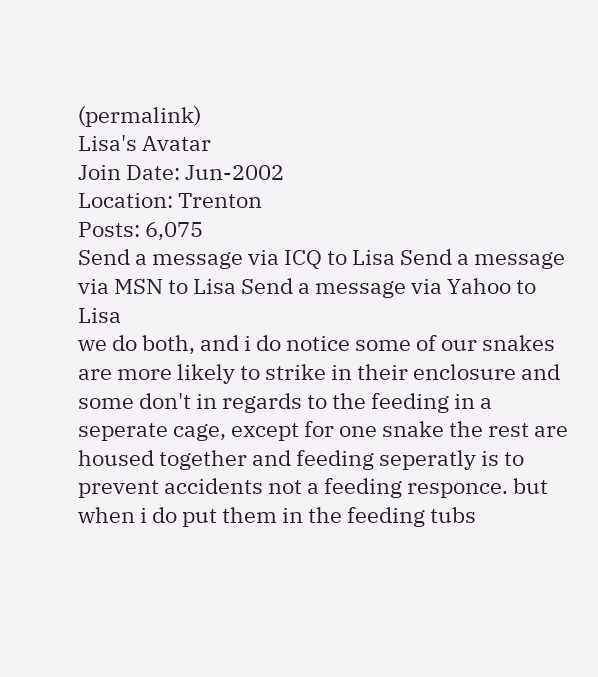(permalink)
Lisa's Avatar
Join Date: Jun-2002
Location: Trenton
Posts: 6,075
Send a message via ICQ to Lisa Send a message via MSN to Lisa Send a message via Yahoo to Lisa
we do both, and i do notice some of our snakes are more likely to strike in their enclosure and some don't in regards to the feeding in a seperate cage, except for one snake the rest are housed together and feeding seperatly is to prevent accidents not a feeding responce. but when i do put them in the feeding tubs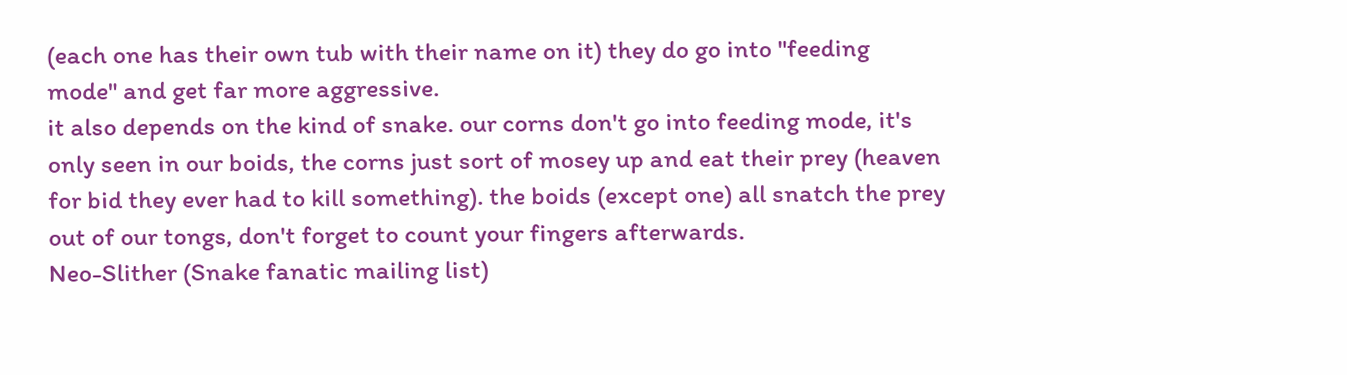(each one has their own tub with their name on it) they do go into "feeding mode" and get far more aggressive.
it also depends on the kind of snake. our corns don't go into feeding mode, it's only seen in our boids, the corns just sort of mosey up and eat their prey (heaven for bid they ever had to kill something). the boids (except one) all snatch the prey out of our tongs, don't forget to count your fingers afterwards.
Neo-Slither (Snake fanatic mailing list)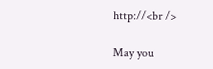http://<br />

May you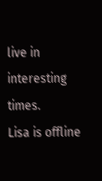live in interesting times.
Lisa is offline